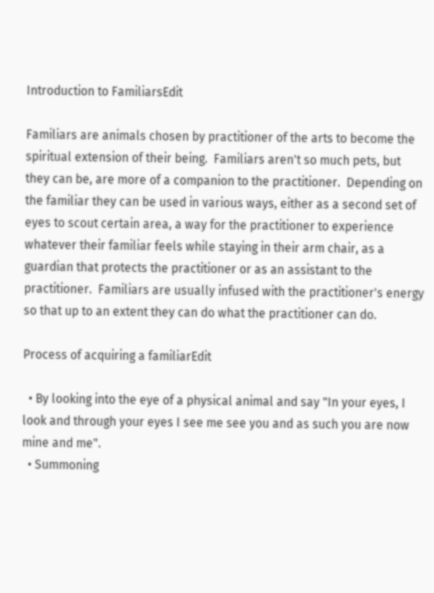Introduction to FamiliarsEdit

Familiars are animals chosen by practitioner of the arts to become the spiritual extension of their being.  Familiars aren't so much pets, but they can be, are more of a companion to the practitioner.  Depending on the familiar they can be used in various ways, either as a second set of eyes to scout certain area, a way for the practitioner to experience whatever their familiar feels while staying in their arm chair, as a guardian that protects the practitioner or as an assistant to the practitioner.  Familiars are usually infused with the practitioner's energy so that up to an extent they can do what the practitioner can do.

Process of acquiring a familiarEdit

  • By looking into the eye of a physical animal and say "In your eyes, I look and through your eyes I see me see you and as such you are now mine and me".
  • Summoning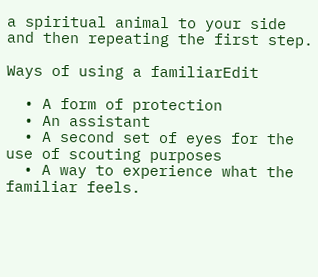a spiritual animal to your side and then repeating the first step.

Ways of using a familiarEdit

  • A form of protection
  • An assistant
  • A second set of eyes for the use of scouting purposes
  • A way to experience what the familiar feels.